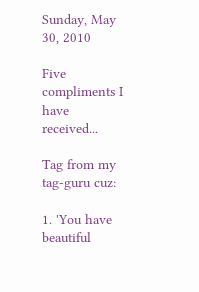Sunday, May 30, 2010

Five compliments I have received...

Tag from my tag-guru cuz:

1. 'You have beautiful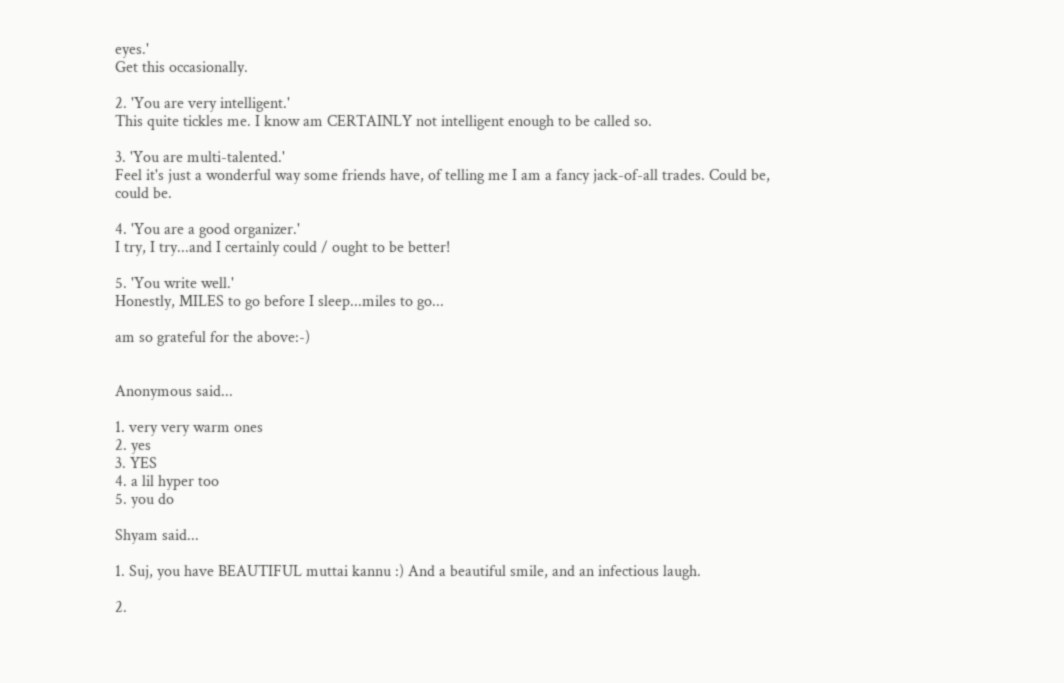eyes.'
Get this occasionally.

2. 'You are very intelligent.'
This quite tickles me. I know am CERTAINLY not intelligent enough to be called so.

3. 'You are multi-talented.'
Feel it's just a wonderful way some friends have, of telling me I am a fancy jack-of-all trades. Could be, could be.

4. 'You are a good organizer.'
I try, I try...and I certainly could / ought to be better!

5. 'You write well.'
Honestly, MILES to go before I sleep...miles to go...

am so grateful for the above:-)


Anonymous said...

1. very very warm ones
2. yes
3. YES
4. a lil hyper too
5. you do

Shyam said...

1. Suj, you have BEAUTIFUL muttai kannu :) And a beautiful smile, and an infectious laugh.

2.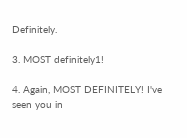Definitely.

3. MOST definitely1!

4. Again, MOST DEFINITELY! I've seen you in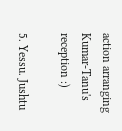action arranging Kumar-Tanu's reception :)

5. Yessu. Jushtu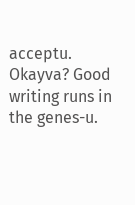acceptu. Okayva? Good writing runs in the genes-u.